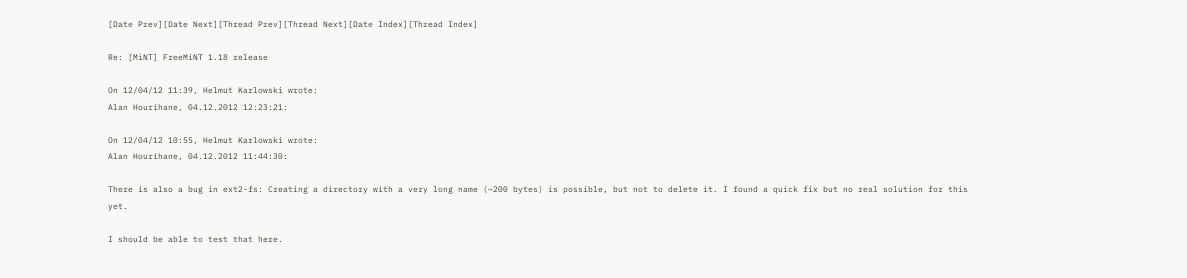[Date Prev][Date Next][Thread Prev][Thread Next][Date Index][Thread Index]

Re: [MiNT] FreeMiNT 1.18 release

On 12/04/12 11:39, Helmut Karlowski wrote:
Alan Hourihane, 04.12.2012 12:23:21:

On 12/04/12 10:55, Helmut Karlowski wrote:
Alan Hourihane, 04.12.2012 11:44:30:

There is also a bug in ext2-fs: Creating a directory with a very long name (~200 bytes) is possible, but not to delete it. I found a quick fix but no real solution for this yet.

I should be able to test that here.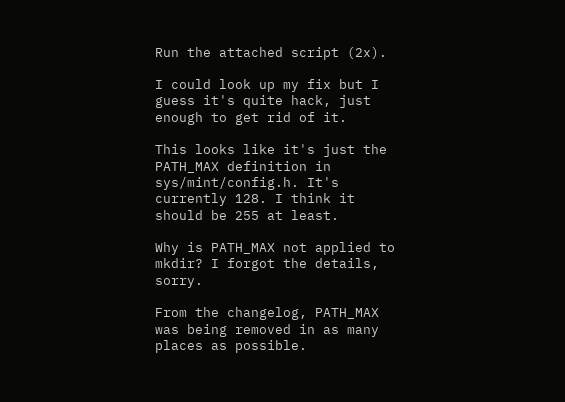Run the attached script (2x).

I could look up my fix but I guess it's quite hack, just enough to get rid of it.

This looks like it's just the PATH_MAX definition in sys/mint/config.h. It's currently 128. I think it should be 255 at least.

Why is PATH_MAX not applied to mkdir? I forgot the details, sorry.

From the changelog, PATH_MAX was being removed in as many places as possible.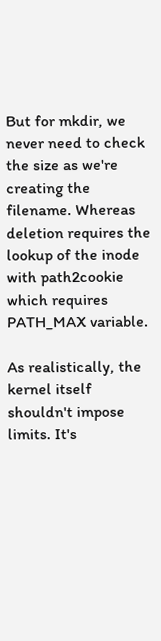But for mkdir, we never need to check the size as we're creating the filename. Whereas deletion requires the lookup of the inode with path2cookie which requires PATH_MAX variable.

As realistically, the kernel itself shouldn't impose limits. It's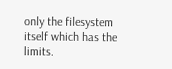only the filesystem itself which has the limits.